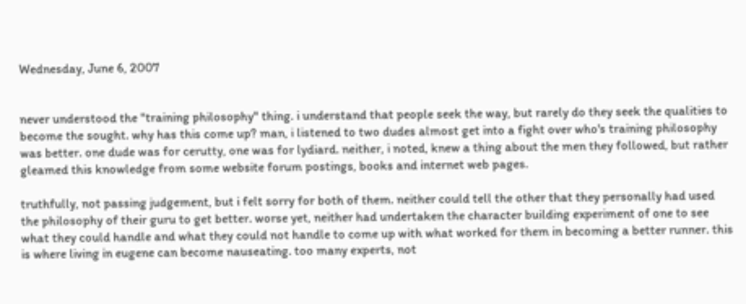Wednesday, June 6, 2007


never understood the "training philosophy" thing. i understand that people seek the way, but rarely do they seek the qualities to become the sought. why has this come up? man, i listened to two dudes almost get into a fight over who's training philosophy was better. one dude was for cerutty, one was for lydiard. neither, i noted, knew a thing about the men they followed, but rather gleamed this knowledge from some website forum postings, books and internet web pages.

truthfully, not passing judgement, but i felt sorry for both of them. neither could tell the other that they personally had used the philosophy of their guru to get better. worse yet, neither had undertaken the character building experiment of one to see what they could handle and what they could not handle to come up with what worked for them in becoming a better runner. this is where living in eugene can become nauseating. too many experts, not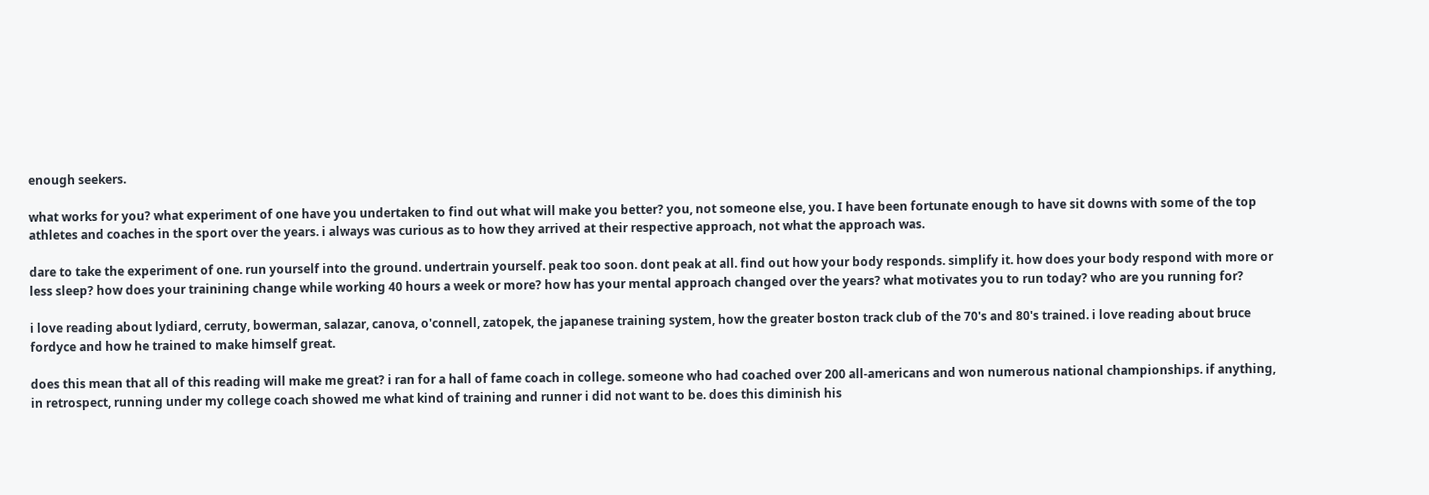enough seekers.

what works for you? what experiment of one have you undertaken to find out what will make you better? you, not someone else, you. I have been fortunate enough to have sit downs with some of the top athletes and coaches in the sport over the years. i always was curious as to how they arrived at their respective approach, not what the approach was.

dare to take the experiment of one. run yourself into the ground. undertrain yourself. peak too soon. dont peak at all. find out how your body responds. simplify it. how does your body respond with more or less sleep? how does your trainining change while working 40 hours a week or more? how has your mental approach changed over the years? what motivates you to run today? who are you running for?

i love reading about lydiard, cerruty, bowerman, salazar, canova, o'connell, zatopek, the japanese training system, how the greater boston track club of the 70's and 80's trained. i love reading about bruce fordyce and how he trained to make himself great.

does this mean that all of this reading will make me great? i ran for a hall of fame coach in college. someone who had coached over 200 all-americans and won numerous national championships. if anything, in retrospect, running under my college coach showed me what kind of training and runner i did not want to be. does this diminish his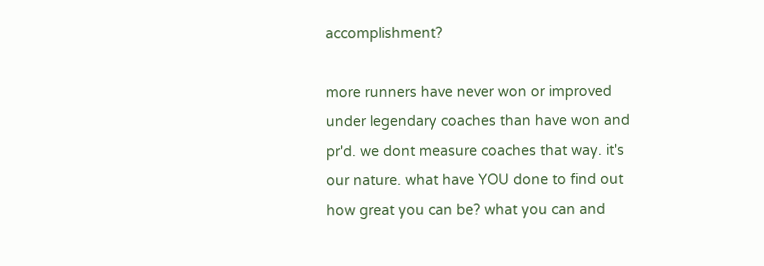accomplishment?

more runners have never won or improved under legendary coaches than have won and pr'd. we dont measure coaches that way. it's our nature. what have YOU done to find out how great you can be? what you can and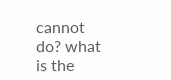cannot do? what is the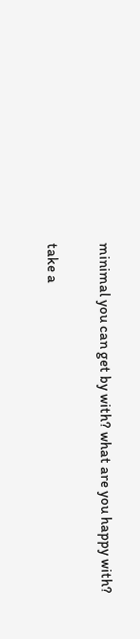minimal you can get by with? what are you happy with?

take a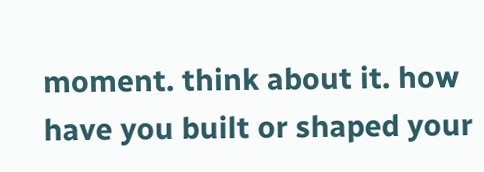moment. think about it. how have you built or shaped your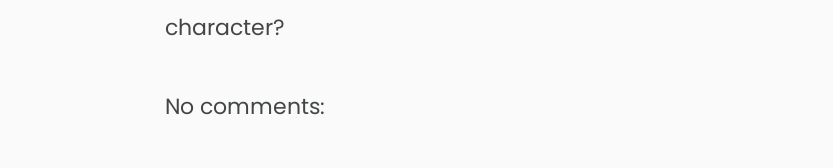character?

No comments: